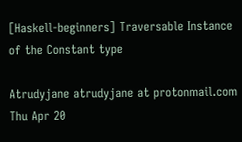[Haskell-beginners] Traversable Instance of the Constant type

Atrudyjane atrudyjane at protonmail.com
Thu Apr 20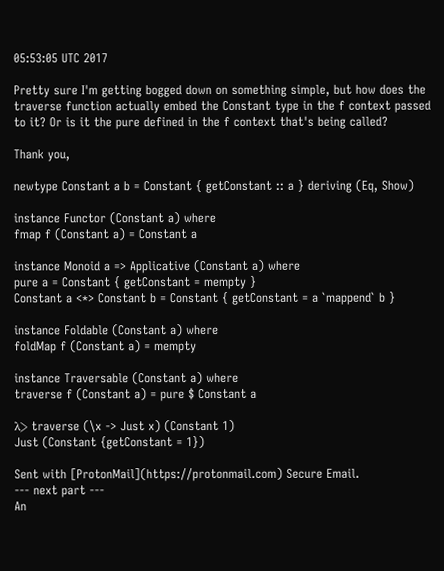05:53:05 UTC 2017

Pretty sure I'm getting bogged down on something simple, but how does the traverse function actually embed the Constant type in the f context passed to it? Or is it the pure defined in the f context that's being called?

Thank you,

newtype Constant a b = Constant { getConstant :: a } deriving (Eq, Show)

instance Functor (Constant a) where
fmap f (Constant a) = Constant a

instance Monoid a => Applicative (Constant a) where
pure a = Constant { getConstant = mempty }
Constant a <*> Constant b = Constant { getConstant = a `mappend` b }

instance Foldable (Constant a) where
foldMap f (Constant a) = mempty

instance Traversable (Constant a) where
traverse f (Constant a) = pure $ Constant a

λ> traverse (\x -> Just x) (Constant 1)
Just (Constant {getConstant = 1})

Sent with [ProtonMail](https://protonmail.com) Secure Email.
--- next part ---
An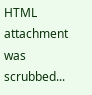HTML attachment was scrubbed...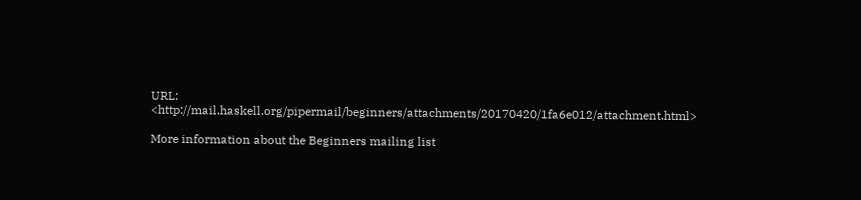URL: <http://mail.haskell.org/pipermail/beginners/attachments/20170420/1fa6e012/attachment.html>

More information about the Beginners mailing list